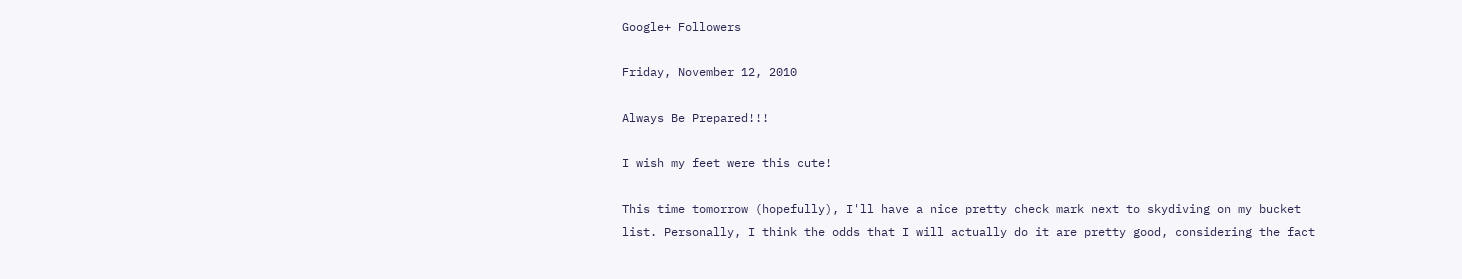Google+ Followers

Friday, November 12, 2010

Always Be Prepared!!!

I wish my feet were this cute!

This time tomorrow (hopefully), I'll have a nice pretty check mark next to skydiving on my bucket list. Personally, I think the odds that I will actually do it are pretty good, considering the fact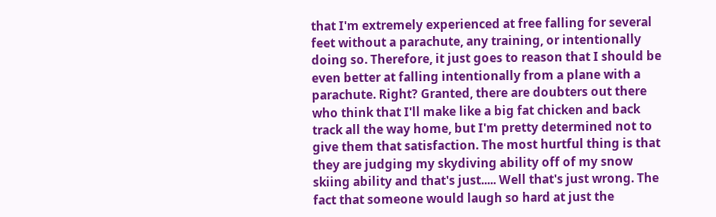that I'm extremely experienced at free falling for several feet without a parachute, any training, or intentionally doing so. Therefore, it just goes to reason that I should be even better at falling intentionally from a plane with a parachute. Right? Granted, there are doubters out there who think that I'll make like a big fat chicken and back track all the way home, but I'm pretty determined not to give them that satisfaction. The most hurtful thing is that they are judging my skydiving ability off of my snow skiing ability and that's just..... Well that's just wrong. The fact that someone would laugh so hard at just the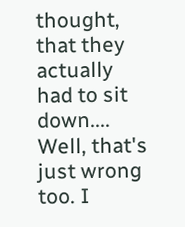thought, that they actually had to sit down.... Well, that's just wrong too. I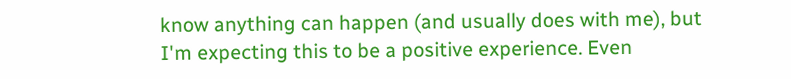know anything can happen (and usually does with me), but I'm expecting this to be a positive experience. Even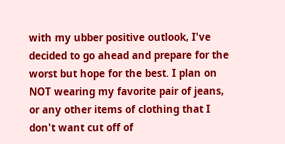with my ubber positive outlook, I've decided to go ahead and prepare for the worst but hope for the best. I plan on NOT wearing my favorite pair of jeans, or any other items of clothing that I don't want cut off of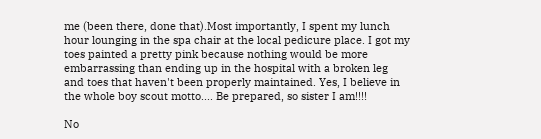me (been there, done that).Most importantly, I spent my lunch hour lounging in the spa chair at the local pedicure place. I got my toes painted a pretty pink because nothing would be more embarrassing than ending up in the hospital with a broken leg and toes that haven't been properly maintained. Yes, I believe in the whole boy scout motto.... Be prepared, so sister I am!!!!

No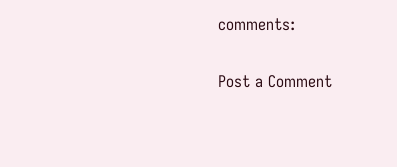comments:

Post a Comment